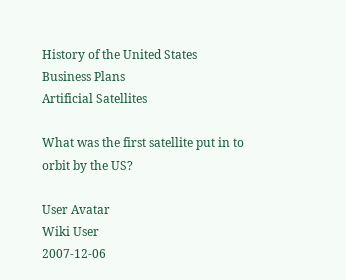History of the United States
Business Plans
Artificial Satellites

What was the first satellite put in to orbit by the US?

User Avatar
Wiki User
2007-12-06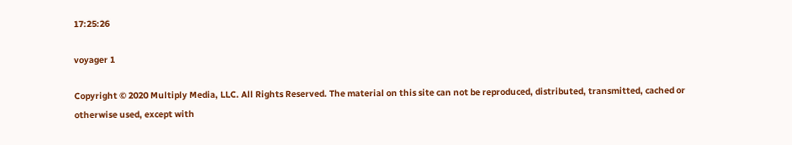17:25:26

voyager 1

Copyright © 2020 Multiply Media, LLC. All Rights Reserved. The material on this site can not be reproduced, distributed, transmitted, cached or otherwise used, except with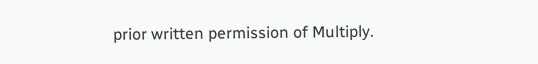prior written permission of Multiply.